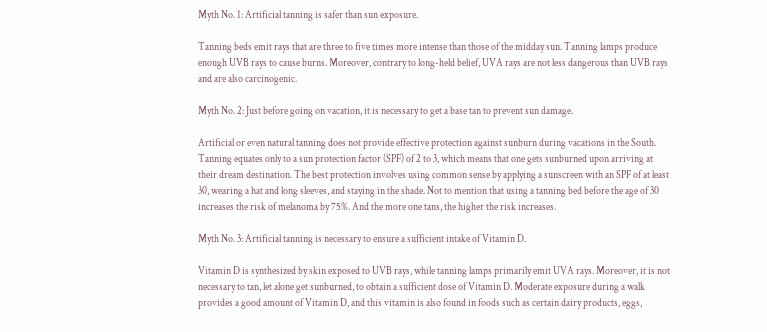Myth No. 1: Artificial tanning is safer than sun exposure.

Tanning beds emit rays that are three to five times more intense than those of the midday sun. Tanning lamps produce enough UVB rays to cause burns. Moreover, contrary to long-held belief, UVA rays are not less dangerous than UVB rays and are also carcinogenic.

Myth No. 2: Just before going on vacation, it is necessary to get a base tan to prevent sun damage.

Artificial or even natural tanning does not provide effective protection against sunburn during vacations in the South. Tanning equates only to a sun protection factor (SPF) of 2 to 3, which means that one gets sunburned upon arriving at their dream destination. The best protection involves using common sense by applying a sunscreen with an SPF of at least 30, wearing a hat and long sleeves, and staying in the shade. Not to mention that using a tanning bed before the age of 30 increases the risk of melanoma by 75%. And the more one tans, the higher the risk increases.

Myth No. 3: Artificial tanning is necessary to ensure a sufficient intake of Vitamin D.

Vitamin D is synthesized by skin exposed to UVB rays, while tanning lamps primarily emit UVA rays. Moreover, it is not necessary to tan, let alone get sunburned, to obtain a sufficient dose of Vitamin D. Moderate exposure during a walk provides a good amount of Vitamin D, and this vitamin is also found in foods such as certain dairy products, eggs,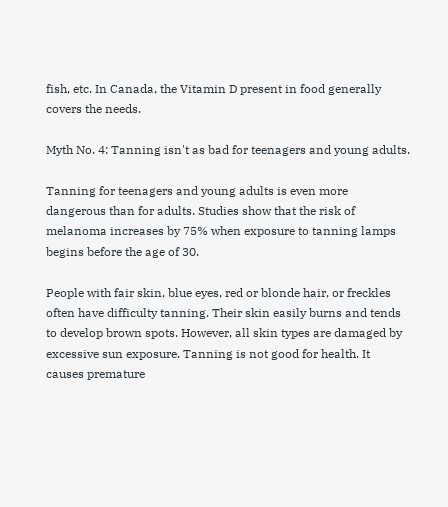fish, etc. In Canada, the Vitamin D present in food generally covers the needs.

Myth No. 4: Tanning isn't as bad for teenagers and young adults.

Tanning for teenagers and young adults is even more dangerous than for adults. Studies show that the risk of melanoma increases by 75% when exposure to tanning lamps begins before the age of 30.

People with fair skin, blue eyes, red or blonde hair, or freckles often have difficulty tanning. Their skin easily burns and tends to develop brown spots. However, all skin types are damaged by excessive sun exposure. Tanning is not good for health. It causes premature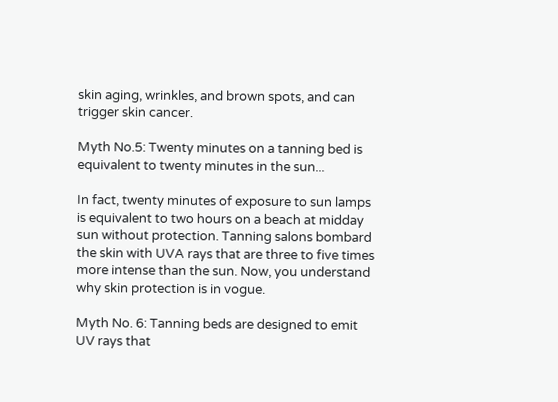skin aging, wrinkles, and brown spots, and can trigger skin cancer.

Myth No.5: Twenty minutes on a tanning bed is equivalent to twenty minutes in the sun...

In fact, twenty minutes of exposure to sun lamps is equivalent to two hours on a beach at midday sun without protection. Tanning salons bombard the skin with UVA rays that are three to five times more intense than the sun. Now, you understand why skin protection is in vogue.

Myth No. 6: Tanning beds are designed to emit UV rays that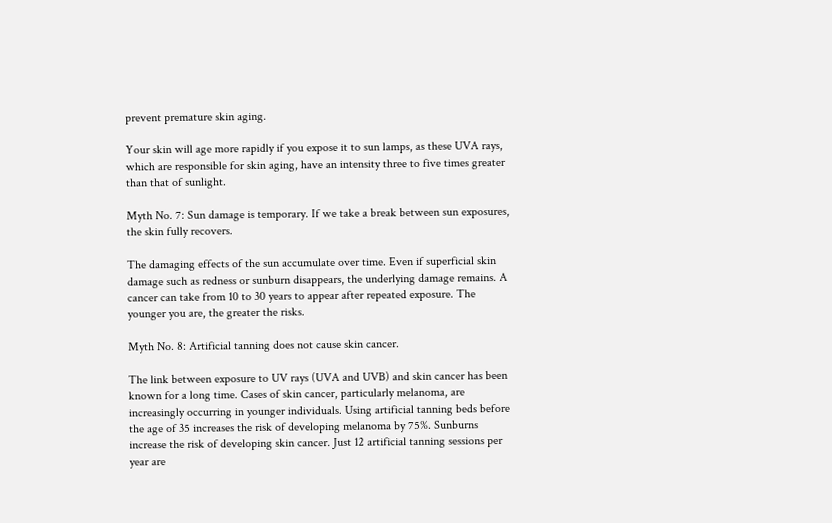prevent premature skin aging.

Your skin will age more rapidly if you expose it to sun lamps, as these UVA rays, which are responsible for skin aging, have an intensity three to five times greater than that of sunlight.

Myth No. 7: Sun damage is temporary. If we take a break between sun exposures, the skin fully recovers.

The damaging effects of the sun accumulate over time. Even if superficial skin damage such as redness or sunburn disappears, the underlying damage remains. A cancer can take from 10 to 30 years to appear after repeated exposure. The younger you are, the greater the risks.

Myth No. 8: Artificial tanning does not cause skin cancer.

The link between exposure to UV rays (UVA and UVB) and skin cancer has been known for a long time. Cases of skin cancer, particularly melanoma, are increasingly occurring in younger individuals. Using artificial tanning beds before the age of 35 increases the risk of developing melanoma by 75%. Sunburns increase the risk of developing skin cancer. Just 12 artificial tanning sessions per year are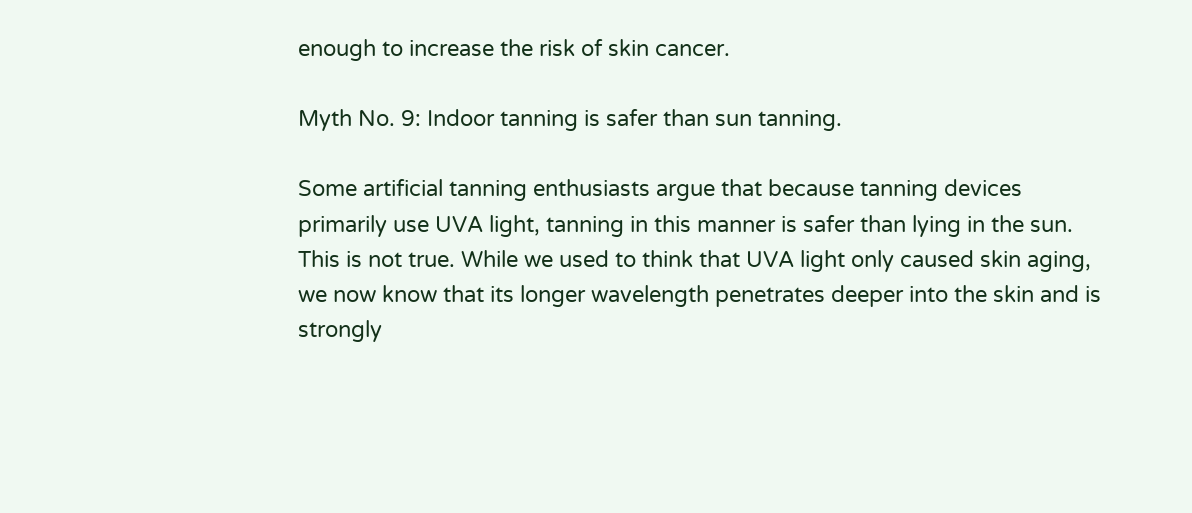enough to increase the risk of skin cancer.

Myth No. 9: Indoor tanning is safer than sun tanning.

Some artificial tanning enthusiasts argue that because tanning devices primarily use UVA light, tanning in this manner is safer than lying in the sun. This is not true. While we used to think that UVA light only caused skin aging, we now know that its longer wavelength penetrates deeper into the skin and is strongly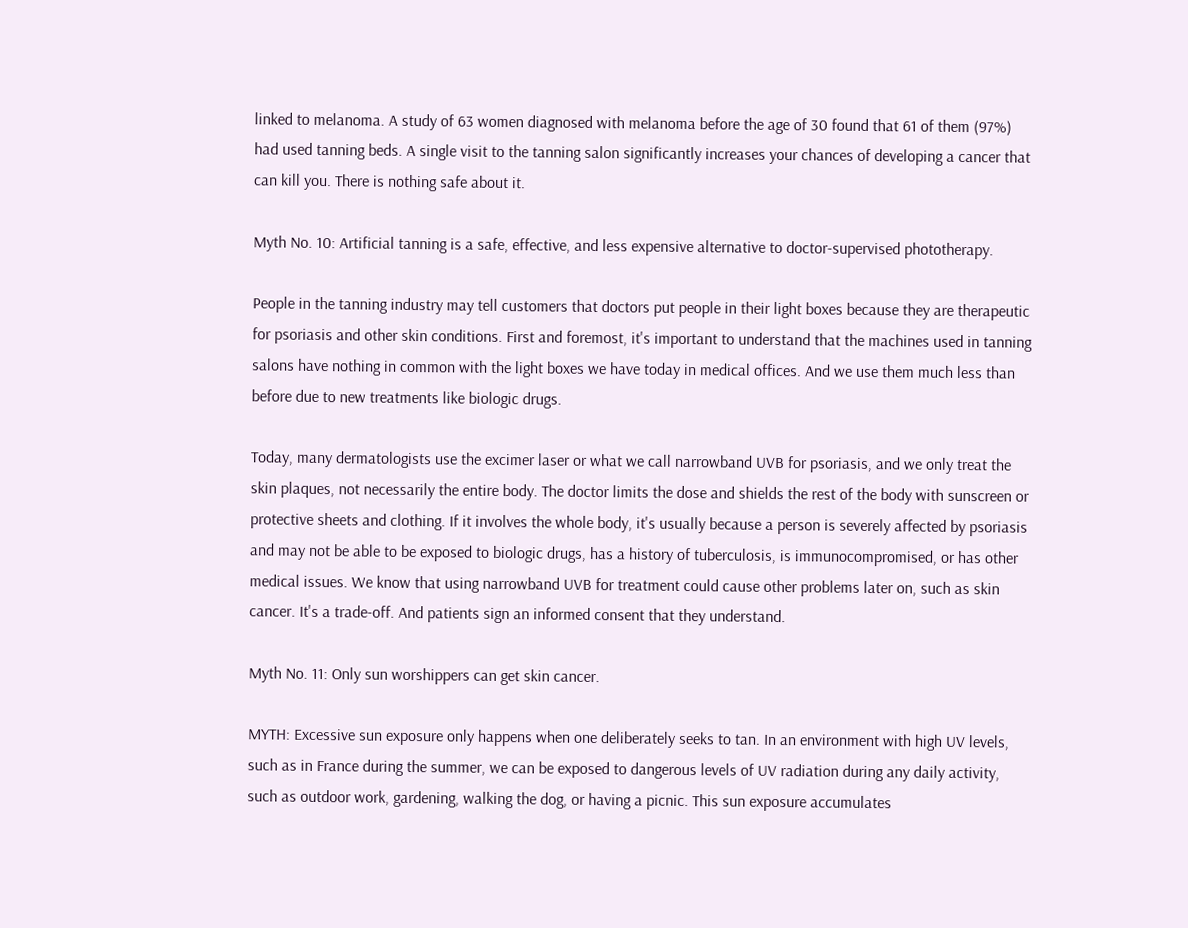linked to melanoma. A study of 63 women diagnosed with melanoma before the age of 30 found that 61 of them (97%) had used tanning beds. A single visit to the tanning salon significantly increases your chances of developing a cancer that can kill you. There is nothing safe about it.

Myth No. 10: Artificial tanning is a safe, effective, and less expensive alternative to doctor-supervised phototherapy.

People in the tanning industry may tell customers that doctors put people in their light boxes because they are therapeutic for psoriasis and other skin conditions. First and foremost, it's important to understand that the machines used in tanning salons have nothing in common with the light boxes we have today in medical offices. And we use them much less than before due to new treatments like biologic drugs.

Today, many dermatologists use the excimer laser or what we call narrowband UVB for psoriasis, and we only treat the skin plaques, not necessarily the entire body. The doctor limits the dose and shields the rest of the body with sunscreen or protective sheets and clothing. If it involves the whole body, it's usually because a person is severely affected by psoriasis and may not be able to be exposed to biologic drugs, has a history of tuberculosis, is immunocompromised, or has other medical issues. We know that using narrowband UVB for treatment could cause other problems later on, such as skin cancer. It's a trade-off. And patients sign an informed consent that they understand.

Myth No. 11: Only sun worshippers can get skin cancer.

MYTH: Excessive sun exposure only happens when one deliberately seeks to tan. In an environment with high UV levels, such as in France during the summer, we can be exposed to dangerous levels of UV radiation during any daily activity, such as outdoor work, gardening, walking the dog, or having a picnic. This sun exposure accumulates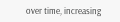over time, increasing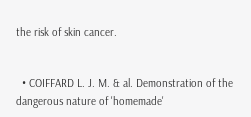the risk of skin cancer.


  • COIFFARD L. J. M. & al. Demonstration of the dangerous nature of 'homemade'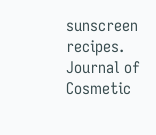sunscreen recipes. Journal of Cosmetic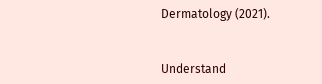Dermatology (2021).


Understand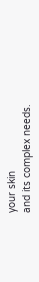your skin
and its complex needs.